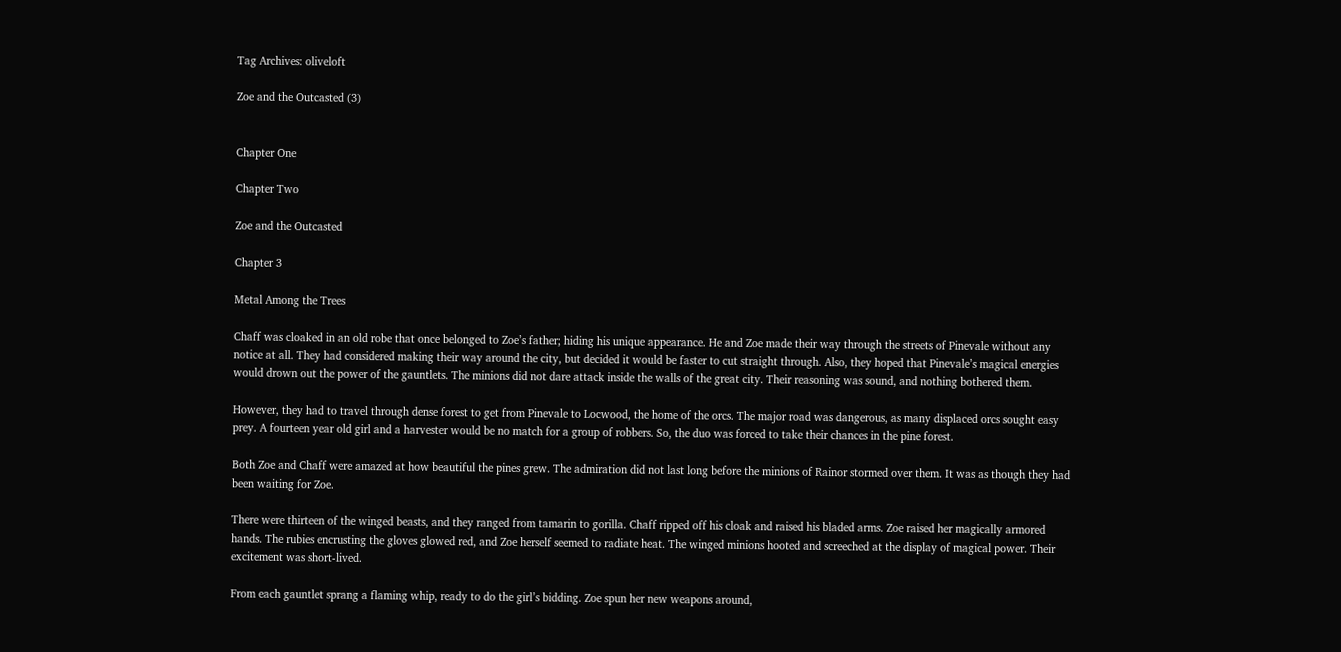Tag Archives: oliveloft

Zoe and the Outcasted (3)


Chapter One

Chapter Two

Zoe and the Outcasted

Chapter 3

Metal Among the Trees

Chaff was cloaked in an old robe that once belonged to Zoe’s father; hiding his unique appearance. He and Zoe made their way through the streets of Pinevale without any notice at all. They had considered making their way around the city, but decided it would be faster to cut straight through. Also, they hoped that Pinevale’s magical energies would drown out the power of the gauntlets. The minions did not dare attack inside the walls of the great city. Their reasoning was sound, and nothing bothered them.

However, they had to travel through dense forest to get from Pinevale to Locwood, the home of the orcs. The major road was dangerous, as many displaced orcs sought easy prey. A fourteen year old girl and a harvester would be no match for a group of robbers. So, the duo was forced to take their chances in the pine forest.

Both Zoe and Chaff were amazed at how beautiful the pines grew. The admiration did not last long before the minions of Rainor stormed over them. It was as though they had been waiting for Zoe.

There were thirteen of the winged beasts, and they ranged from tamarin to gorilla. Chaff ripped off his cloak and raised his bladed arms. Zoe raised her magically armored hands. The rubies encrusting the gloves glowed red, and Zoe herself seemed to radiate heat. The winged minions hooted and screeched at the display of magical power. Their excitement was short-lived.

From each gauntlet sprang a flaming whip, ready to do the girl’s bidding. Zoe spun her new weapons around,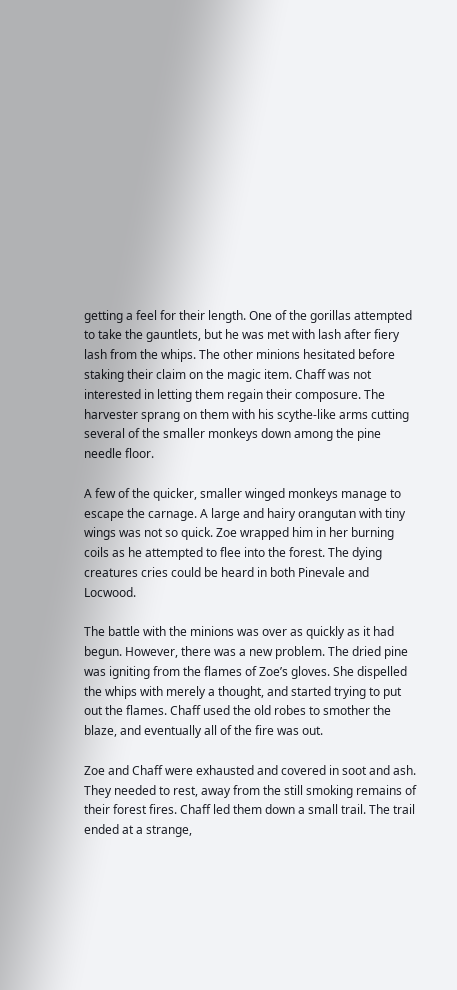getting a feel for their length. One of the gorillas attempted to take the gauntlets, but he was met with lash after fiery lash from the whips. The other minions hesitated before staking their claim on the magic item. Chaff was not interested in letting them regain their composure. The harvester sprang on them with his scythe-like arms cutting several of the smaller monkeys down among the pine needle floor.

A few of the quicker, smaller winged monkeys manage to escape the carnage. A large and hairy orangutan with tiny wings was not so quick. Zoe wrapped him in her burning coils as he attempted to flee into the forest. The dying creatures cries could be heard in both Pinevale and Locwood.

The battle with the minions was over as quickly as it had begun. However, there was a new problem. The dried pine was igniting from the flames of Zoe’s gloves. She dispelled the whips with merely a thought, and started trying to put out the flames. Chaff used the old robes to smother the blaze, and eventually all of the fire was out.

Zoe and Chaff were exhausted and covered in soot and ash. They needed to rest, away from the still smoking remains of their forest fires. Chaff led them down a small trail. The trail ended at a strange,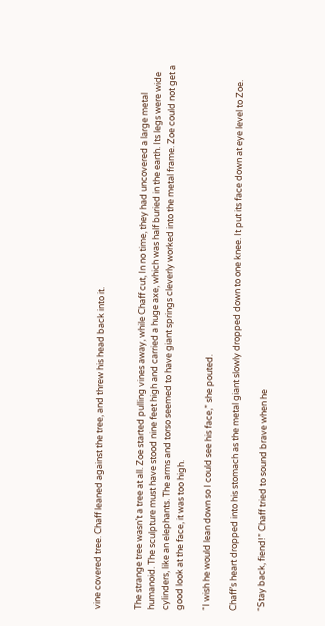vine covered tree. Chaff leaned against the tree, and threw his head back into it.


The strange tree wasn’t a tree at all. Zoe started pulling vines away, while Chaff cut, In no time, they had uncovered a large metal humanoid. The sculpture must have stood nine feet high and carried a huge axe, which was half buried in the earth. Its legs were wide cylinders, like an elephants. The arms and torso seemed to have giant springs cleverly worked into the metal frame. Zoe could not get a good look at the face, it was too high.

“I wish he would lean down so I could see his face,” she pouted.

Chaff’s heart dropped into his stomach as the metal giant slowly dropped down to one knee. It put its face down at eye level to Zoe.

“Stay back, fiend!” Chaff tried to sound brave when he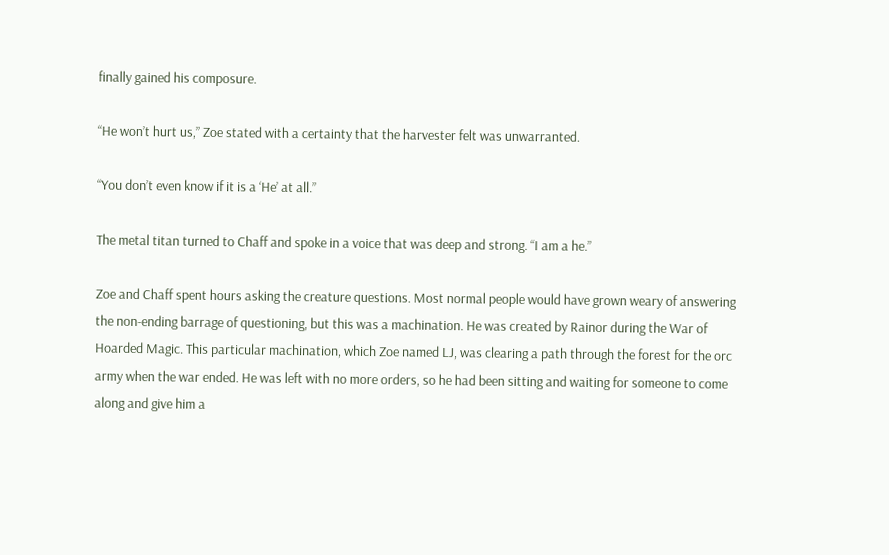finally gained his composure.

“He won’t hurt us,” Zoe stated with a certainty that the harvester felt was unwarranted.

“You don’t even know if it is a ‘He’ at all.”

The metal titan turned to Chaff and spoke in a voice that was deep and strong. “I am a he.”

Zoe and Chaff spent hours asking the creature questions. Most normal people would have grown weary of answering the non-ending barrage of questioning, but this was a machination. He was created by Rainor during the War of Hoarded Magic. This particular machination, which Zoe named LJ, was clearing a path through the forest for the orc army when the war ended. He was left with no more orders, so he had been sitting and waiting for someone to come along and give him a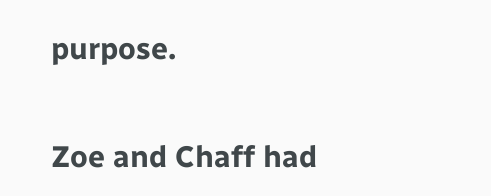purpose.

Zoe and Chaff had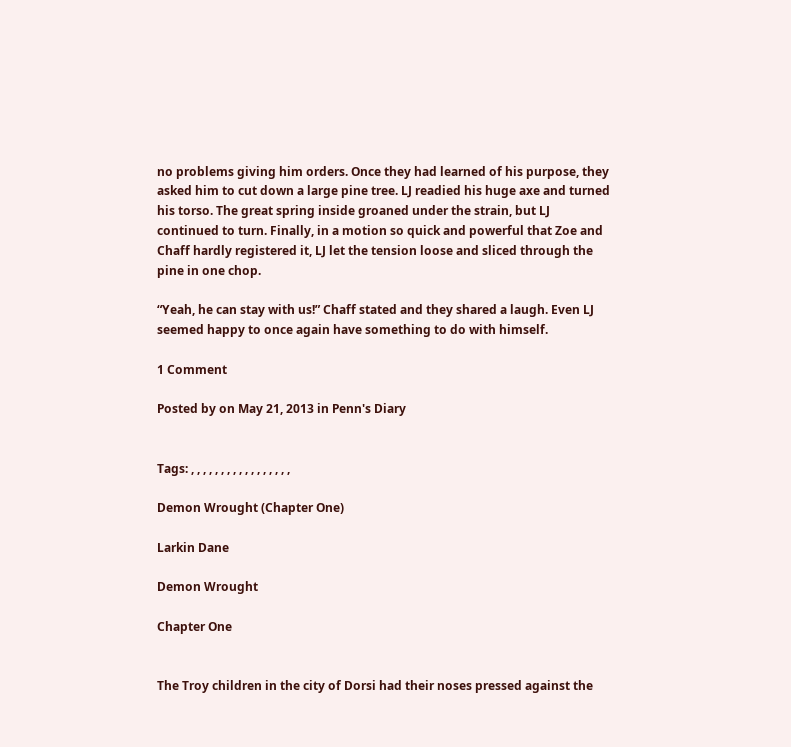no problems giving him orders. Once they had learned of his purpose, they asked him to cut down a large pine tree. LJ readied his huge axe and turned his torso. The great spring inside groaned under the strain, but LJ continued to turn. Finally, in a motion so quick and powerful that Zoe and Chaff hardly registered it, LJ let the tension loose and sliced through the pine in one chop.

“Yeah, he can stay with us!” Chaff stated and they shared a laugh. Even LJ seemed happy to once again have something to do with himself.

1 Comment

Posted by on May 21, 2013 in Penn's Diary


Tags: , , , , , , , , , , , , , , , , ,

Demon Wrought (Chapter One)

Larkin Dane

Demon Wrought

Chapter One


The Troy children in the city of Dorsi had their noses pressed against the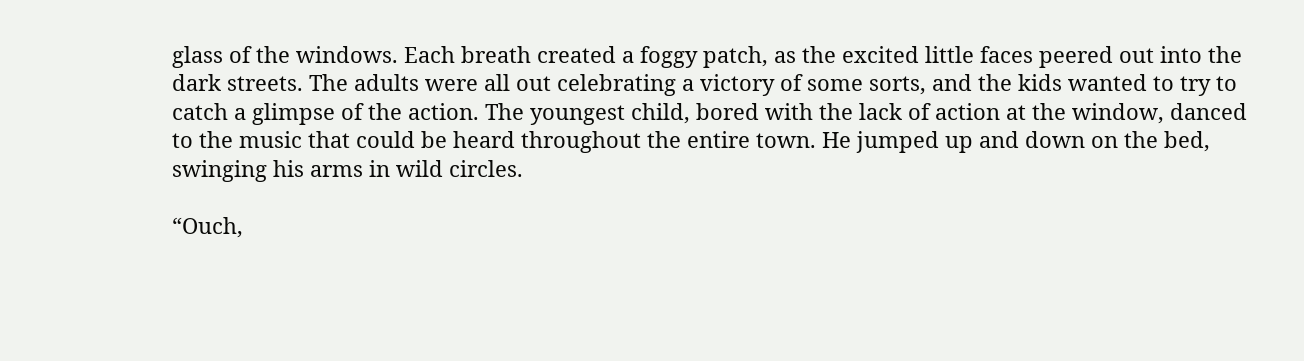glass of the windows. Each breath created a foggy patch, as the excited little faces peered out into the dark streets. The adults were all out celebrating a victory of some sorts, and the kids wanted to try to catch a glimpse of the action. The youngest child, bored with the lack of action at the window, danced to the music that could be heard throughout the entire town. He jumped up and down on the bed, swinging his arms in wild circles.

“Ouch,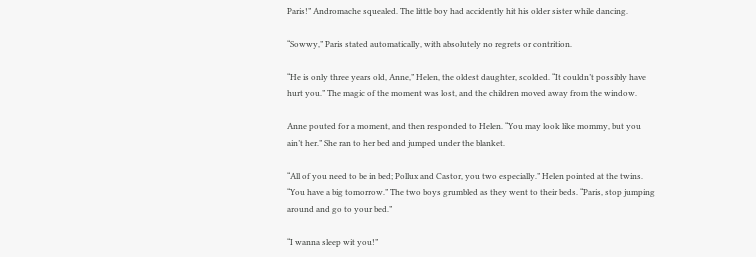Paris!” Andromache squealed. The little boy had accidently hit his older sister while dancing.

“Sowwy,” Paris stated automatically, with absolutely no regrets or contrition.

“He is only three years old, Anne,” Helen, the oldest daughter, scolded. “It couldn’t possibly have hurt you.” The magic of the moment was lost, and the children moved away from the window.

Anne pouted for a moment, and then responded to Helen. “You may look like mommy, but you ain’t her.” She ran to her bed and jumped under the blanket.

“All of you need to be in bed; Pollux and Castor, you two especially.” Helen pointed at the twins. “You have a big tomorrow.” The two boys grumbled as they went to their beds. “Paris, stop jumping around and go to your bed.”

“I wanna sleep wit you!”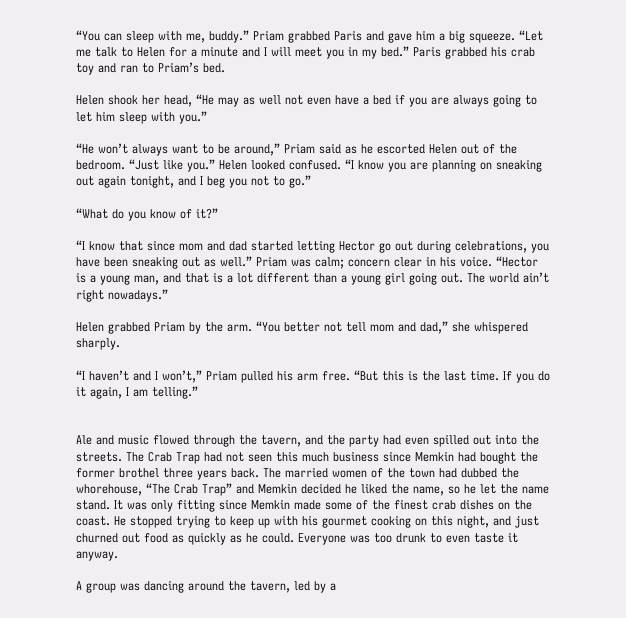“You can sleep with me, buddy.” Priam grabbed Paris and gave him a big squeeze. “Let me talk to Helen for a minute and I will meet you in my bed.” Paris grabbed his crab toy and ran to Priam’s bed.

Helen shook her head, “He may as well not even have a bed if you are always going to let him sleep with you.”

“He won’t always want to be around,” Priam said as he escorted Helen out of the bedroom. “Just like you.” Helen looked confused. “I know you are planning on sneaking out again tonight, and I beg you not to go.”

“What do you know of it?”

“I know that since mom and dad started letting Hector go out during celebrations, you have been sneaking out as well.” Priam was calm; concern clear in his voice. “Hector is a young man, and that is a lot different than a young girl going out. The world ain’t right nowadays.”

Helen grabbed Priam by the arm. “You better not tell mom and dad,” she whispered sharply.

“I haven’t and I won’t,” Priam pulled his arm free. “But this is the last time. If you do it again, I am telling.”


Ale and music flowed through the tavern, and the party had even spilled out into the streets. The Crab Trap had not seen this much business since Memkin had bought the former brothel three years back. The married women of the town had dubbed the whorehouse, “The Crab Trap” and Memkin decided he liked the name, so he let the name stand. It was only fitting since Memkin made some of the finest crab dishes on the coast. He stopped trying to keep up with his gourmet cooking on this night, and just churned out food as quickly as he could. Everyone was too drunk to even taste it anyway.

A group was dancing around the tavern, led by a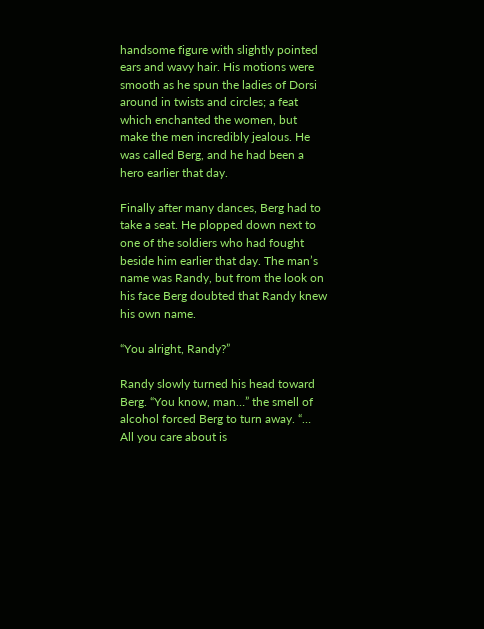handsome figure with slightly pointed ears and wavy hair. His motions were smooth as he spun the ladies of Dorsi around in twists and circles; a feat which enchanted the women, but make the men incredibly jealous. He was called Berg, and he had been a hero earlier that day.

Finally after many dances, Berg had to take a seat. He plopped down next to one of the soldiers who had fought beside him earlier that day. The man’s name was Randy, but from the look on his face Berg doubted that Randy knew his own name.

“You alright, Randy?”

Randy slowly turned his head toward Berg. “You know, man…” the smell of alcohol forced Berg to turn away. “… All you care about is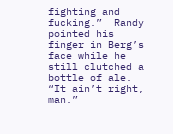fighting and fucking.”  Randy pointed his finger in Berg’s face while he still clutched a bottle of ale. “It ain’t right, man.”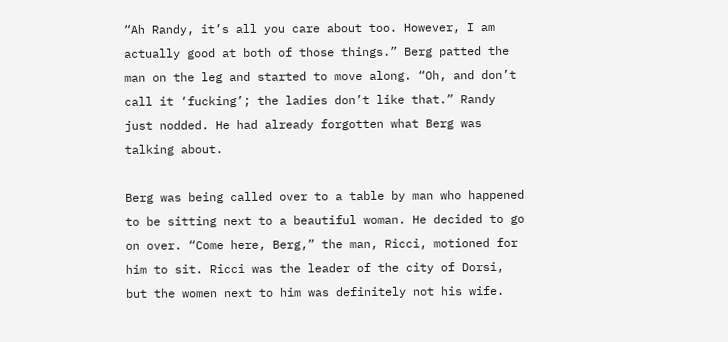“Ah Randy, it’s all you care about too. However, I am actually good at both of those things.” Berg patted the man on the leg and started to move along. “Oh, and don’t call it ‘fucking’; the ladies don’t like that.” Randy just nodded. He had already forgotten what Berg was talking about.

Berg was being called over to a table by man who happened to be sitting next to a beautiful woman. He decided to go on over. “Come here, Berg,” the man, Ricci, motioned for him to sit. Ricci was the leader of the city of Dorsi, but the women next to him was definitely not his wife.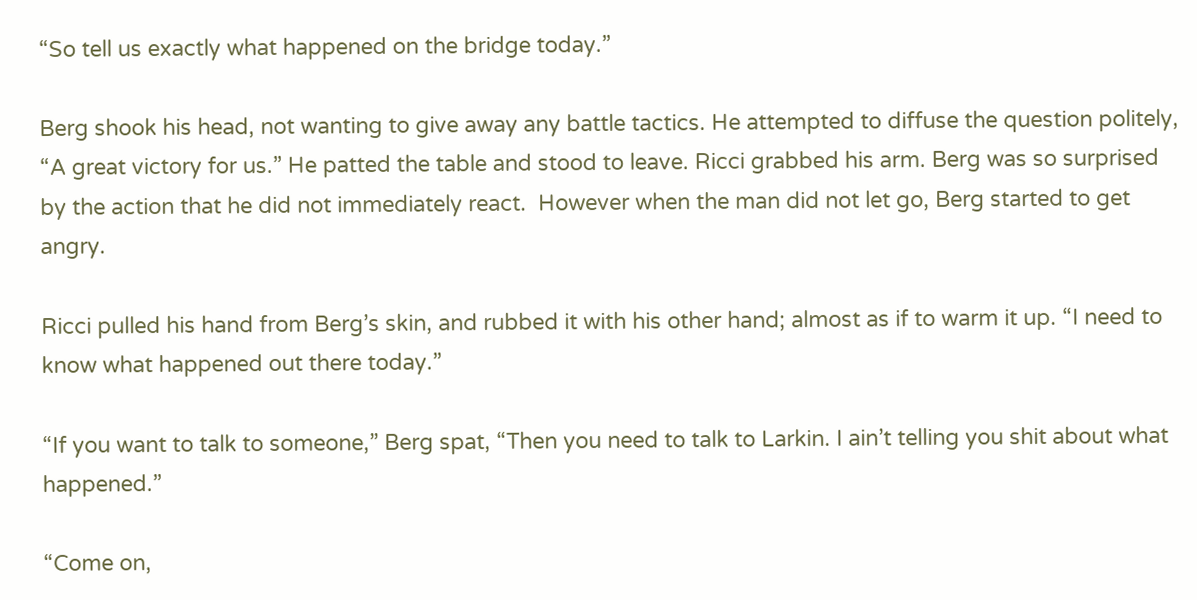“So tell us exactly what happened on the bridge today.”

Berg shook his head, not wanting to give away any battle tactics. He attempted to diffuse the question politely, “A great victory for us.” He patted the table and stood to leave. Ricci grabbed his arm. Berg was so surprised by the action that he did not immediately react.  However when the man did not let go, Berg started to get angry.

Ricci pulled his hand from Berg’s skin, and rubbed it with his other hand; almost as if to warm it up. “I need to know what happened out there today.”

“If you want to talk to someone,” Berg spat, “Then you need to talk to Larkin. I ain’t telling you shit about what happened.”

“Come on,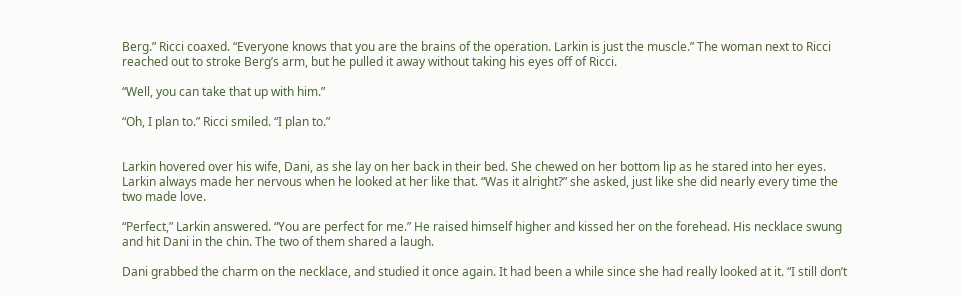Berg.” Ricci coaxed. “Everyone knows that you are the brains of the operation. Larkin is just the muscle.” The woman next to Ricci reached out to stroke Berg’s arm, but he pulled it away without taking his eyes off of Ricci.

“Well, you can take that up with him.”

“Oh, I plan to.” Ricci smiled. “I plan to.”


Larkin hovered over his wife, Dani, as she lay on her back in their bed. She chewed on her bottom lip as he stared into her eyes. Larkin always made her nervous when he looked at her like that. “Was it alright?” she asked, just like she did nearly every time the two made love.

“Perfect,” Larkin answered. “You are perfect for me.” He raised himself higher and kissed her on the forehead. His necklace swung and hit Dani in the chin. The two of them shared a laugh.

Dani grabbed the charm on the necklace, and studied it once again. It had been a while since she had really looked at it. “I still don’t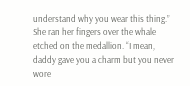understand why you wear this thing.” She ran her fingers over the whale etched on the medallion. “I mean, daddy gave you a charm but you never wore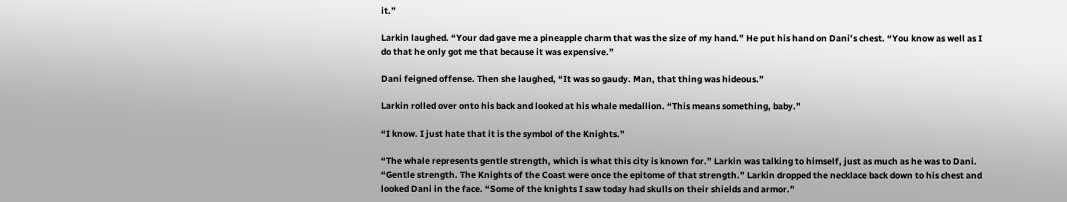it.”

Larkin laughed. “Your dad gave me a pineapple charm that was the size of my hand.” He put his hand on Dani’s chest. “You know as well as I do that he only got me that because it was expensive.”

Dani feigned offense. Then she laughed, “It was so gaudy. Man, that thing was hideous.”

Larkin rolled over onto his back and looked at his whale medallion. “This means something, baby.”

“I know. I just hate that it is the symbol of the Knights.”

“The whale represents gentle strength, which is what this city is known for.” Larkin was talking to himself, just as much as he was to Dani. “Gentle strength. The Knights of the Coast were once the epitome of that strength.” Larkin dropped the necklace back down to his chest and looked Dani in the face. “Some of the knights I saw today had skulls on their shields and armor.”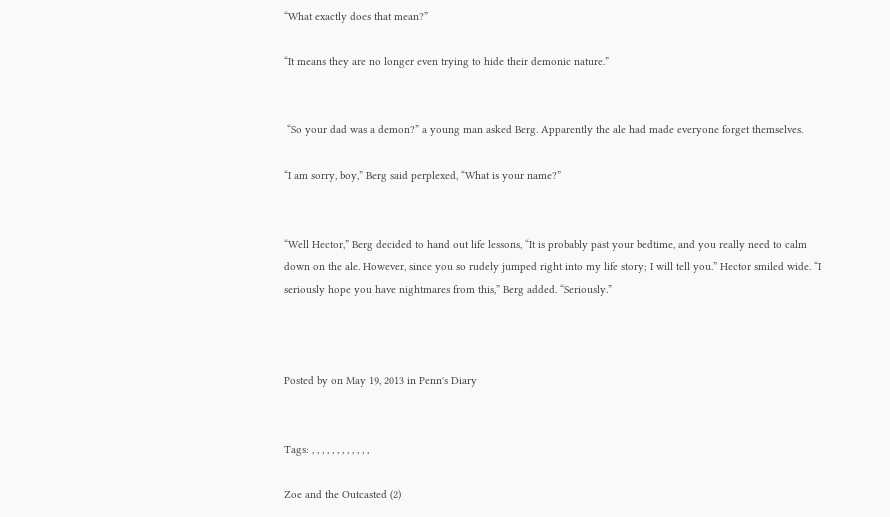“What exactly does that mean?”

“It means they are no longer even trying to hide their demonic nature.”


 “So your dad was a demon?” a young man asked Berg. Apparently the ale had made everyone forget themselves.

“I am sorry, boy,” Berg said perplexed, “What is your name?”


“Well Hector,” Berg decided to hand out life lessons, “It is probably past your bedtime, and you really need to calm down on the ale. However, since you so rudely jumped right into my life story; I will tell you.” Hector smiled wide. “I seriously hope you have nightmares from this,” Berg added. “Seriously.”



Posted by on May 19, 2013 in Penn's Diary


Tags: , , , , , , , , , , , ,

Zoe and the Outcasted (2)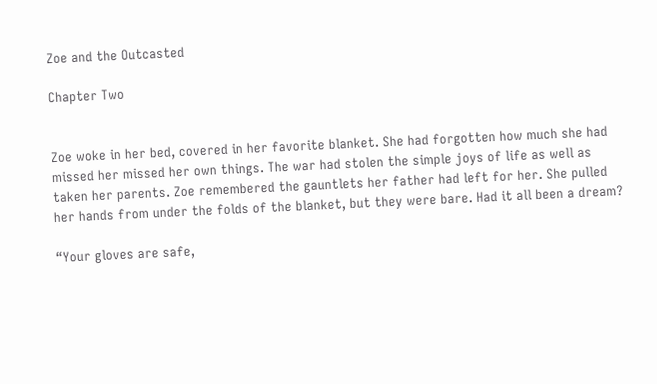Zoe and the Outcasted

Chapter Two


Zoe woke in her bed, covered in her favorite blanket. She had forgotten how much she had missed her missed her own things. The war had stolen the simple joys of life as well as taken her parents. Zoe remembered the gauntlets her father had left for her. She pulled her hands from under the folds of the blanket, but they were bare. Had it all been a dream?

“Your gloves are safe,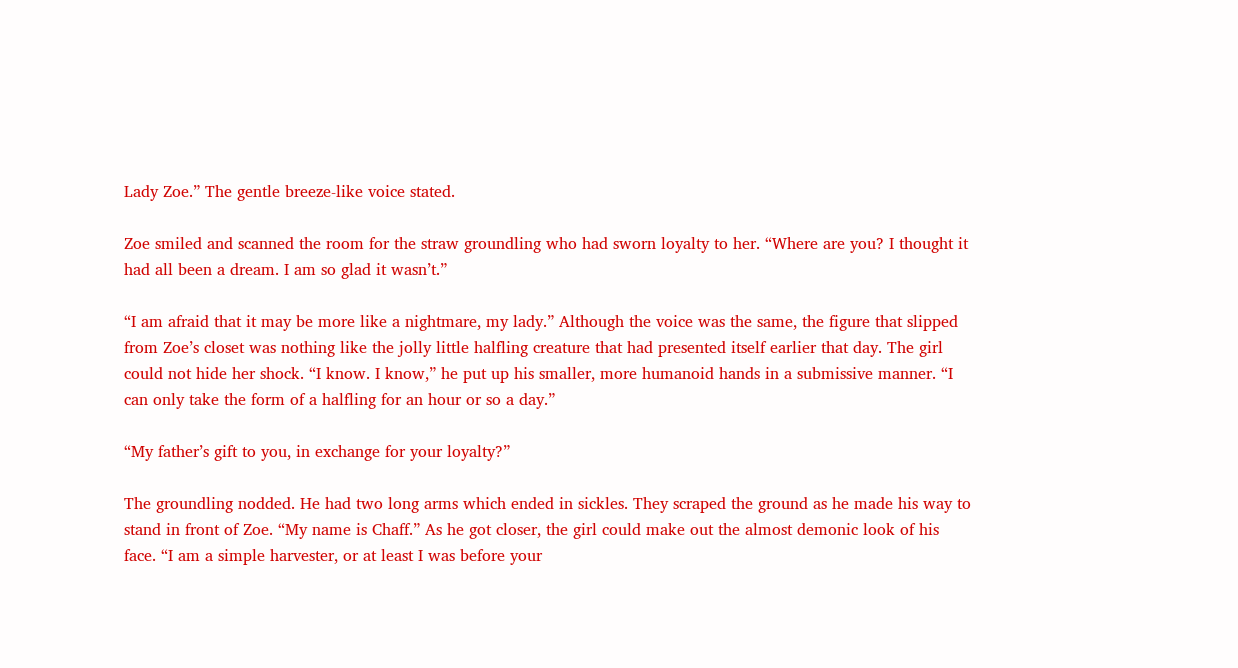Lady Zoe.” The gentle breeze-like voice stated.

Zoe smiled and scanned the room for the straw groundling who had sworn loyalty to her. “Where are you? I thought it had all been a dream. I am so glad it wasn’t.”

“I am afraid that it may be more like a nightmare, my lady.” Although the voice was the same, the figure that slipped from Zoe’s closet was nothing like the jolly little halfling creature that had presented itself earlier that day. The girl could not hide her shock. “I know. I know,” he put up his smaller, more humanoid hands in a submissive manner. “I can only take the form of a halfling for an hour or so a day.”

“My father’s gift to you, in exchange for your loyalty?”

The groundling nodded. He had two long arms which ended in sickles. They scraped the ground as he made his way to stand in front of Zoe. “My name is Chaff.” As he got closer, the girl could make out the almost demonic look of his face. “I am a simple harvester, or at least I was before your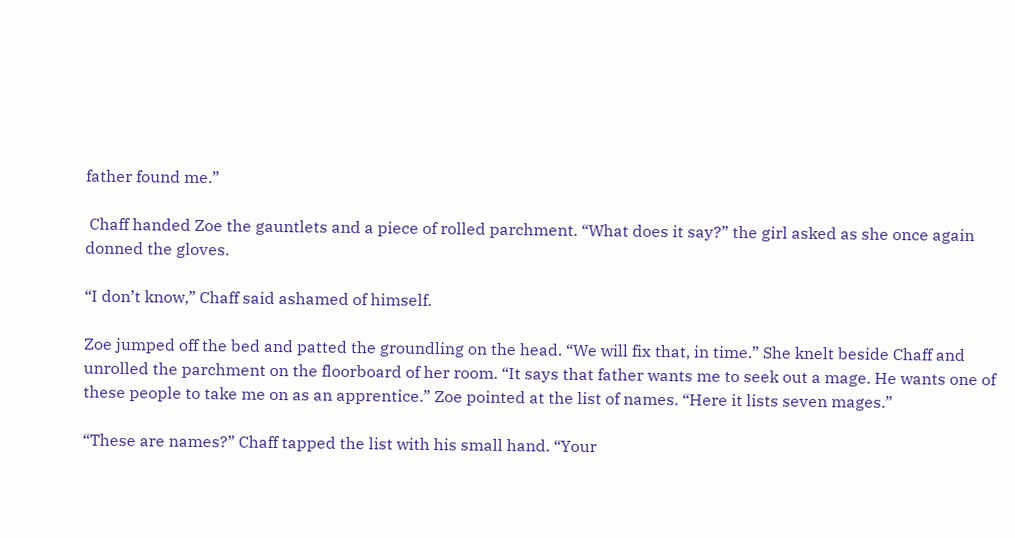father found me.”

 Chaff handed Zoe the gauntlets and a piece of rolled parchment. “What does it say?” the girl asked as she once again donned the gloves.

“I don’t know,” Chaff said ashamed of himself.

Zoe jumped off the bed and patted the groundling on the head. “We will fix that, in time.” She knelt beside Chaff and unrolled the parchment on the floorboard of her room. “It says that father wants me to seek out a mage. He wants one of these people to take me on as an apprentice.” Zoe pointed at the list of names. “Here it lists seven mages.”

“These are names?” Chaff tapped the list with his small hand. “Your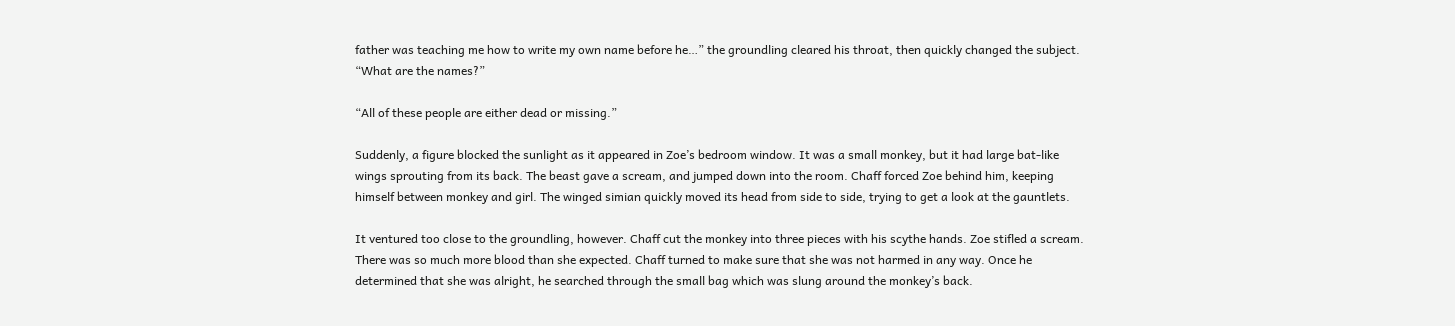father was teaching me how to write my own name before he…” the groundling cleared his throat, then quickly changed the subject. “What are the names?”

“All of these people are either dead or missing.”

Suddenly, a figure blocked the sunlight as it appeared in Zoe’s bedroom window. It was a small monkey, but it had large bat-like wings sprouting from its back. The beast gave a scream, and jumped down into the room. Chaff forced Zoe behind him, keeping himself between monkey and girl. The winged simian quickly moved its head from side to side, trying to get a look at the gauntlets.

It ventured too close to the groundling, however. Chaff cut the monkey into three pieces with his scythe hands. Zoe stifled a scream. There was so much more blood than she expected. Chaff turned to make sure that she was not harmed in any way. Once he determined that she was alright, he searched through the small bag which was slung around the monkey’s back.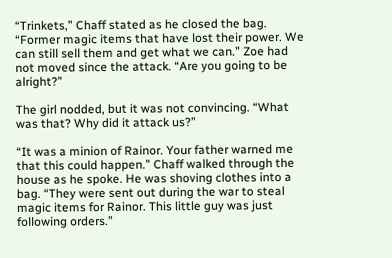“Trinkets,” Chaff stated as he closed the bag. “Former magic items that have lost their power. We can still sell them and get what we can.” Zoe had not moved since the attack. “Are you going to be alright?”

The girl nodded, but it was not convincing. “What was that? Why did it attack us?”

“It was a minion of Rainor. Your father warned me that this could happen.” Chaff walked through the house as he spoke. He was shoving clothes into a bag. “They were sent out during the war to steal magic items for Rainor. This little guy was just following orders.”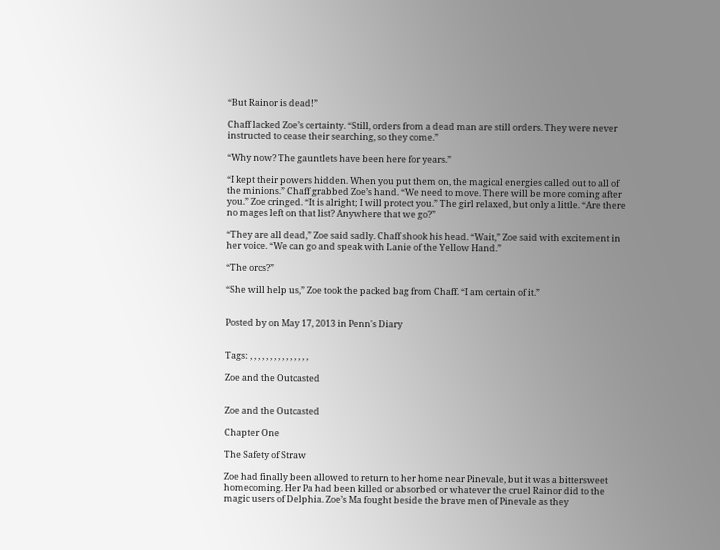“But Rainor is dead!”

Chaff lacked Zoe’s certainty. “Still, orders from a dead man are still orders. They were never instructed to cease their searching, so they come.”

“Why now? The gauntlets have been here for years.”

“I kept their powers hidden. When you put them on, the magical energies called out to all of the minions.” Chaff grabbed Zoe’s hand. “We need to move. There will be more coming after you.” Zoe cringed. “It is alright; I will protect you.” The girl relaxed, but only a little. “Are there no mages left on that list? Anywhere that we go?”

“They are all dead,” Zoe said sadly. Chaff shook his head. “Wait,” Zoe said with excitement in her voice. “We can go and speak with Lanie of the Yellow Hand.”

“The orcs?”

“She will help us,” Zoe took the packed bag from Chaff. “I am certain of it.”


Posted by on May 17, 2013 in Penn's Diary


Tags: , , , , , , , , , , , , , , ,

Zoe and the Outcasted


Zoe and the Outcasted

Chapter One

The Safety of Straw

Zoe had finally been allowed to return to her home near Pinevale, but it was a bittersweet homecoming. Her Pa had been killed or absorbed or whatever the cruel Rainor did to the magic users of Delphia. Zoe’s Ma fought beside the brave men of Pinevale as they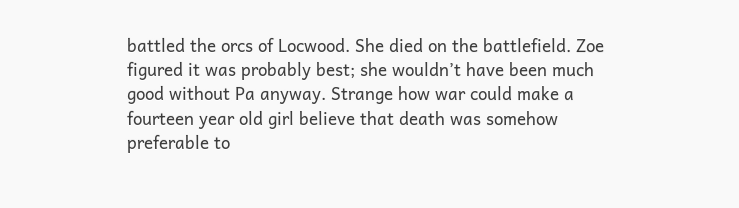battled the orcs of Locwood. She died on the battlefield. Zoe figured it was probably best; she wouldn’t have been much good without Pa anyway. Strange how war could make a fourteen year old girl believe that death was somehow preferable to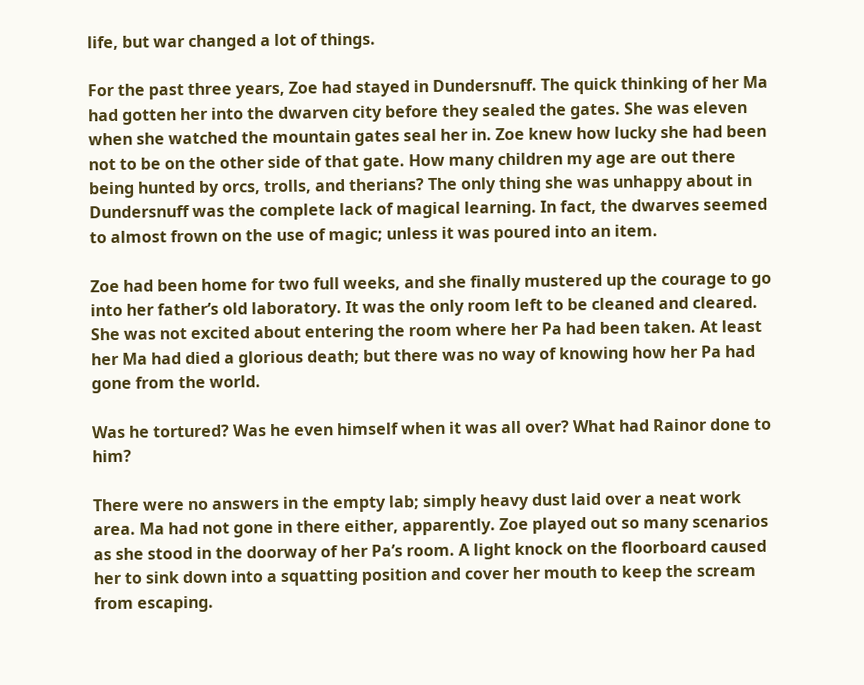life, but war changed a lot of things.

For the past three years, Zoe had stayed in Dundersnuff. The quick thinking of her Ma had gotten her into the dwarven city before they sealed the gates. She was eleven when she watched the mountain gates seal her in. Zoe knew how lucky she had been not to be on the other side of that gate. How many children my age are out there being hunted by orcs, trolls, and therians? The only thing she was unhappy about in Dundersnuff was the complete lack of magical learning. In fact, the dwarves seemed to almost frown on the use of magic; unless it was poured into an item.

Zoe had been home for two full weeks, and she finally mustered up the courage to go into her father’s old laboratory. It was the only room left to be cleaned and cleared. She was not excited about entering the room where her Pa had been taken. At least her Ma had died a glorious death; but there was no way of knowing how her Pa had gone from the world.

Was he tortured? Was he even himself when it was all over? What had Rainor done to him?

There were no answers in the empty lab; simply heavy dust laid over a neat work area. Ma had not gone in there either, apparently. Zoe played out so many scenarios as she stood in the doorway of her Pa’s room. A light knock on the floorboard caused her to sink down into a squatting position and cover her mouth to keep the scream from escaping.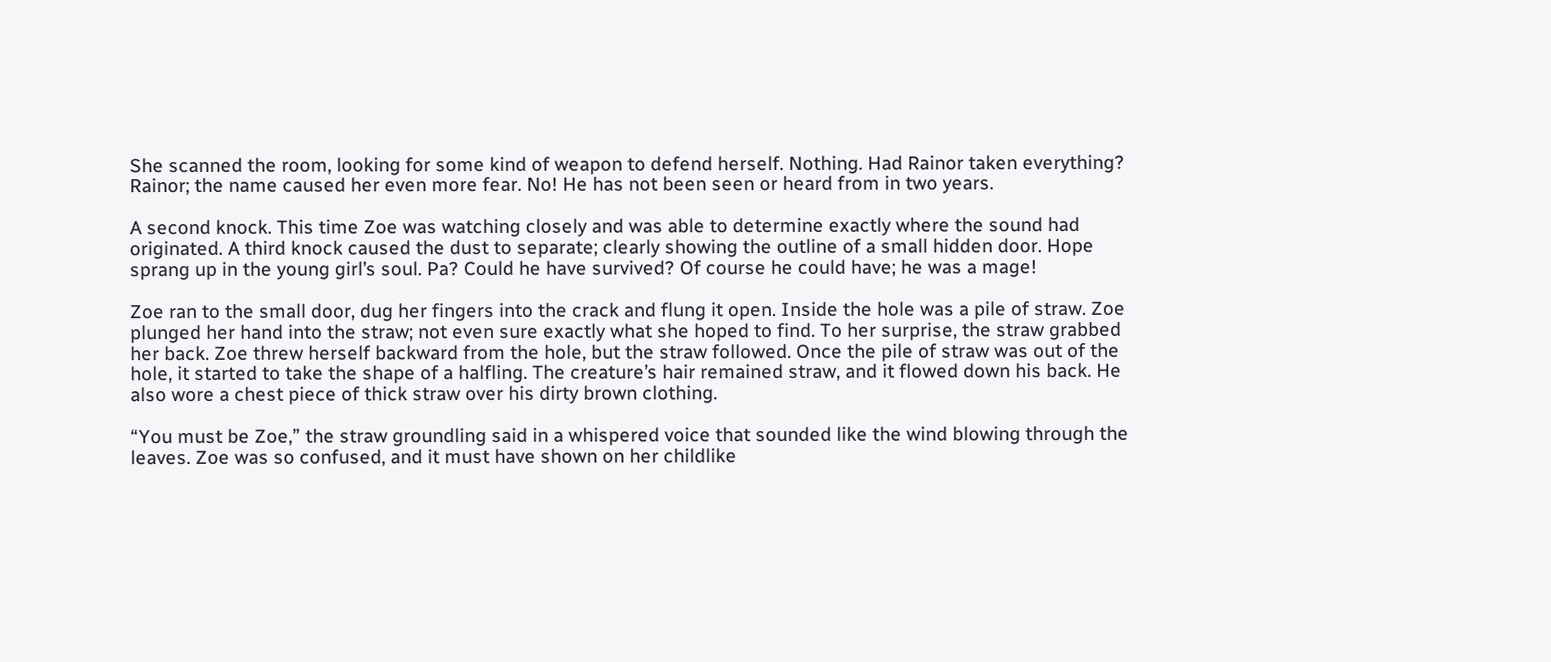She scanned the room, looking for some kind of weapon to defend herself. Nothing. Had Rainor taken everything? Rainor; the name caused her even more fear. No! He has not been seen or heard from in two years.

A second knock. This time Zoe was watching closely and was able to determine exactly where the sound had originated. A third knock caused the dust to separate; clearly showing the outline of a small hidden door. Hope sprang up in the young girl’s soul. Pa? Could he have survived? Of course he could have; he was a mage!

Zoe ran to the small door, dug her fingers into the crack and flung it open. Inside the hole was a pile of straw. Zoe plunged her hand into the straw; not even sure exactly what she hoped to find. To her surprise, the straw grabbed her back. Zoe threw herself backward from the hole, but the straw followed. Once the pile of straw was out of the hole, it started to take the shape of a halfling. The creature’s hair remained straw, and it flowed down his back. He also wore a chest piece of thick straw over his dirty brown clothing.

“You must be Zoe,” the straw groundling said in a whispered voice that sounded like the wind blowing through the leaves. Zoe was so confused, and it must have shown on her childlike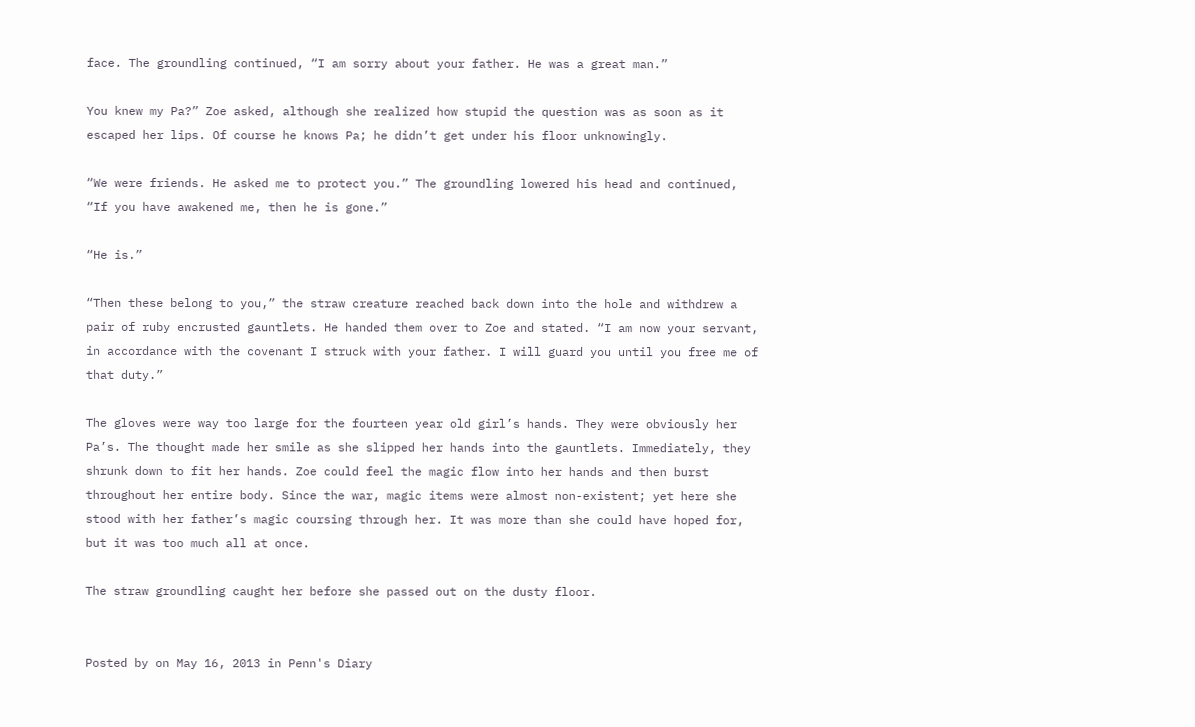face. The groundling continued, “I am sorry about your father. He was a great man.”

You knew my Pa?” Zoe asked, although she realized how stupid the question was as soon as it escaped her lips. Of course he knows Pa; he didn’t get under his floor unknowingly.

“We were friends. He asked me to protect you.” The groundling lowered his head and continued, “If you have awakened me, then he is gone.”

“He is.”

“Then these belong to you,” the straw creature reached back down into the hole and withdrew a pair of ruby encrusted gauntlets. He handed them over to Zoe and stated. “I am now your servant, in accordance with the covenant I struck with your father. I will guard you until you free me of that duty.”

The gloves were way too large for the fourteen year old girl’s hands. They were obviously her Pa’s. The thought made her smile as she slipped her hands into the gauntlets. Immediately, they shrunk down to fit her hands. Zoe could feel the magic flow into her hands and then burst throughout her entire body. Since the war, magic items were almost non-existent; yet here she stood with her father’s magic coursing through her. It was more than she could have hoped for, but it was too much all at once.

The straw groundling caught her before she passed out on the dusty floor.


Posted by on May 16, 2013 in Penn's Diary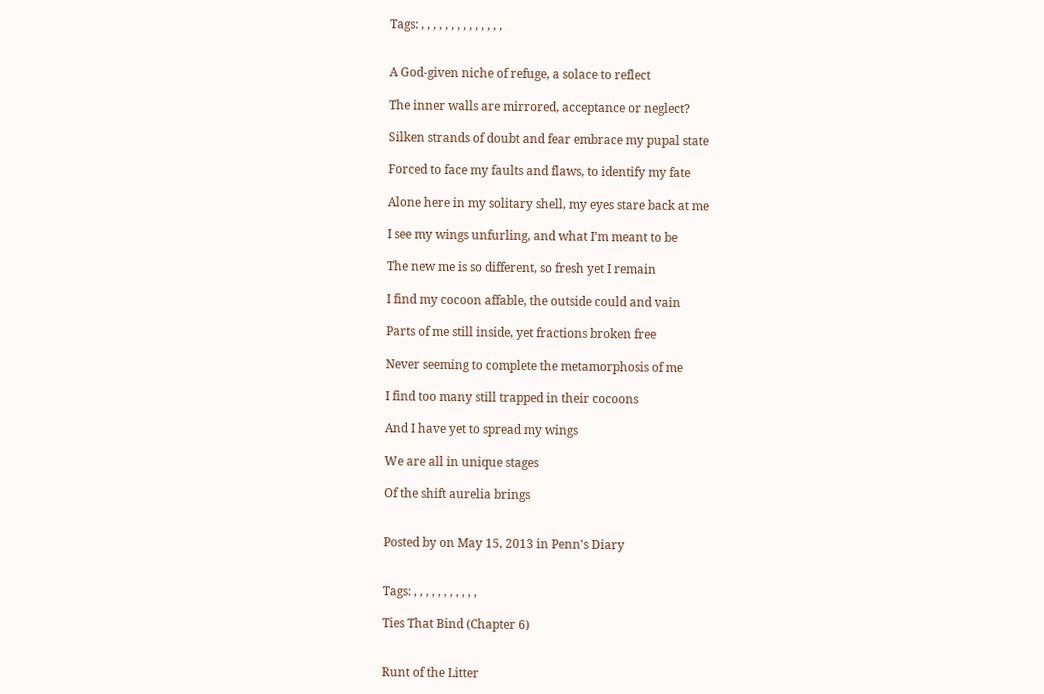Tags: , , , , , , , , , , , , , ,


A God-given niche of refuge, a solace to reflect

The inner walls are mirrored, acceptance or neglect?

Silken strands of doubt and fear embrace my pupal state

Forced to face my faults and flaws, to identify my fate

Alone here in my solitary shell, my eyes stare back at me

I see my wings unfurling, and what I’m meant to be

The new me is so different, so fresh yet I remain

I find my cocoon affable, the outside could and vain

Parts of me still inside, yet fractions broken free

Never seeming to complete the metamorphosis of me

I find too many still trapped in their cocoons

And I have yet to spread my wings

We are all in unique stages

Of the shift aurelia brings


Posted by on May 15, 2013 in Penn's Diary


Tags: , , , , , , , , , , ,

Ties That Bind (Chapter 6)


Runt of the Litter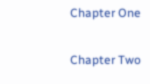Chapter One

Chapter Two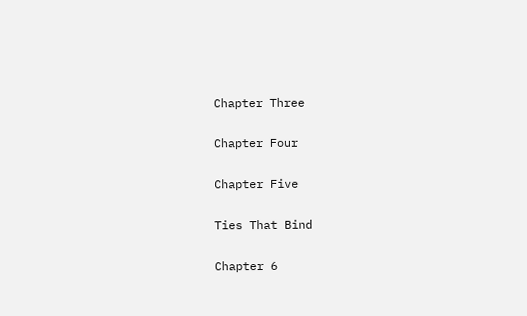Chapter Three

Chapter Four

Chapter Five

Ties That Bind

Chapter 6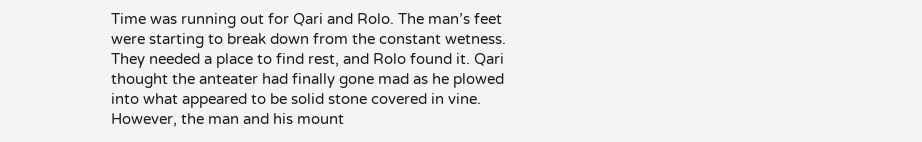Time was running out for Qari and Rolo. The man’s feet were starting to break down from the constant wetness. They needed a place to find rest, and Rolo found it. Qari thought the anteater had finally gone mad as he plowed into what appeared to be solid stone covered in vine. However, the man and his mount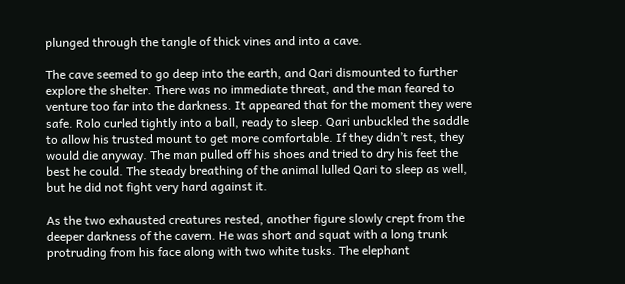plunged through the tangle of thick vines and into a cave.

The cave seemed to go deep into the earth, and Qari dismounted to further explore the shelter. There was no immediate threat, and the man feared to venture too far into the darkness. It appeared that for the moment they were safe. Rolo curled tightly into a ball, ready to sleep. Qari unbuckled the saddle to allow his trusted mount to get more comfortable. If they didn’t rest, they would die anyway. The man pulled off his shoes and tried to dry his feet the best he could. The steady breathing of the animal lulled Qari to sleep as well, but he did not fight very hard against it.

As the two exhausted creatures rested, another figure slowly crept from the deeper darkness of the cavern. He was short and squat with a long trunk protruding from his face along with two white tusks. The elephant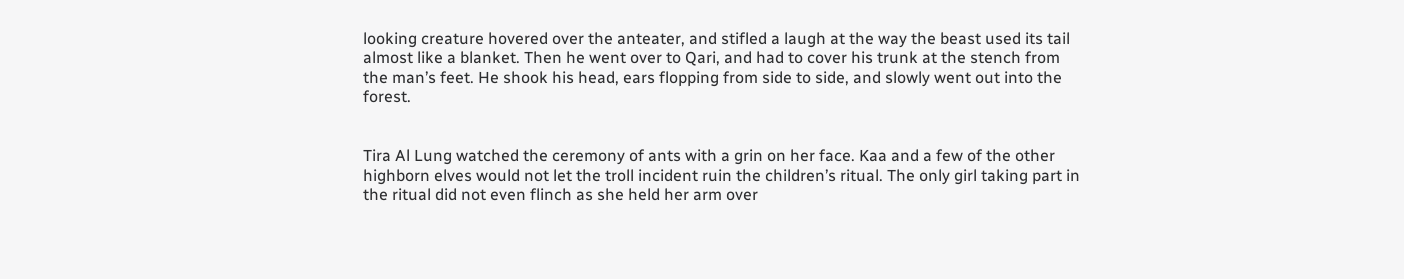looking creature hovered over the anteater, and stifled a laugh at the way the beast used its tail almost like a blanket. Then he went over to Qari, and had to cover his trunk at the stench from the man’s feet. He shook his head, ears flopping from side to side, and slowly went out into the forest.


Tira Al Lung watched the ceremony of ants with a grin on her face. Kaa and a few of the other highborn elves would not let the troll incident ruin the children’s ritual. The only girl taking part in the ritual did not even flinch as she held her arm over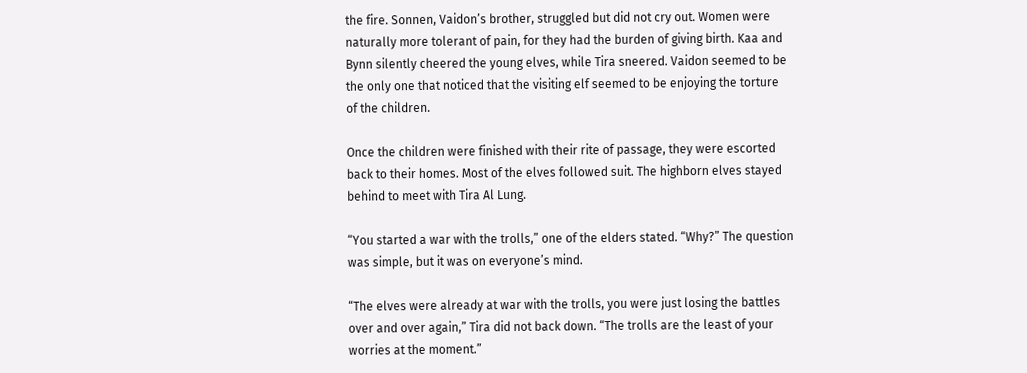the fire. Sonnen, Vaidon’s brother, struggled but did not cry out. Women were naturally more tolerant of pain, for they had the burden of giving birth. Kaa and Bynn silently cheered the young elves, while Tira sneered. Vaidon seemed to be the only one that noticed that the visiting elf seemed to be enjoying the torture of the children.

Once the children were finished with their rite of passage, they were escorted back to their homes. Most of the elves followed suit. The highborn elves stayed behind to meet with Tira Al Lung.

“You started a war with the trolls,” one of the elders stated. “Why?” The question was simple, but it was on everyone’s mind.

“The elves were already at war with the trolls, you were just losing the battles over and over again,” Tira did not back down. “The trolls are the least of your worries at the moment.”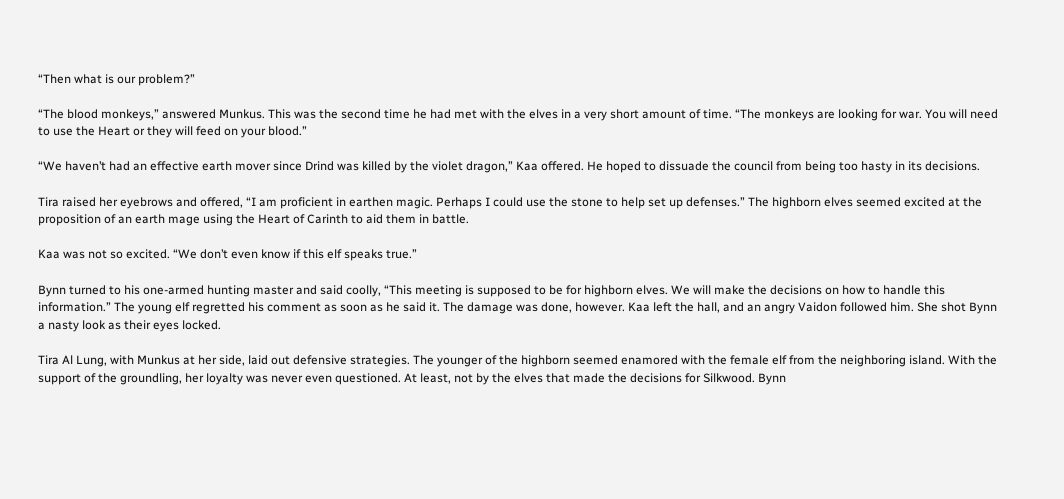“Then what is our problem?”

“The blood monkeys,” answered Munkus. This was the second time he had met with the elves in a very short amount of time. “The monkeys are looking for war. You will need to use the Heart or they will feed on your blood.”

“We haven’t had an effective earth mover since Drind was killed by the violet dragon,” Kaa offered. He hoped to dissuade the council from being too hasty in its decisions.

Tira raised her eyebrows and offered, “I am proficient in earthen magic. Perhaps I could use the stone to help set up defenses.” The highborn elves seemed excited at the proposition of an earth mage using the Heart of Carinth to aid them in battle.

Kaa was not so excited. “We don’t even know if this elf speaks true.”

Bynn turned to his one-armed hunting master and said coolly, “This meeting is supposed to be for highborn elves. We will make the decisions on how to handle this information.” The young elf regretted his comment as soon as he said it. The damage was done, however. Kaa left the hall, and an angry Vaidon followed him. She shot Bynn a nasty look as their eyes locked.

Tira Al Lung, with Munkus at her side, laid out defensive strategies. The younger of the highborn seemed enamored with the female elf from the neighboring island. With the support of the groundling, her loyalty was never even questioned. At least, not by the elves that made the decisions for Silkwood. Bynn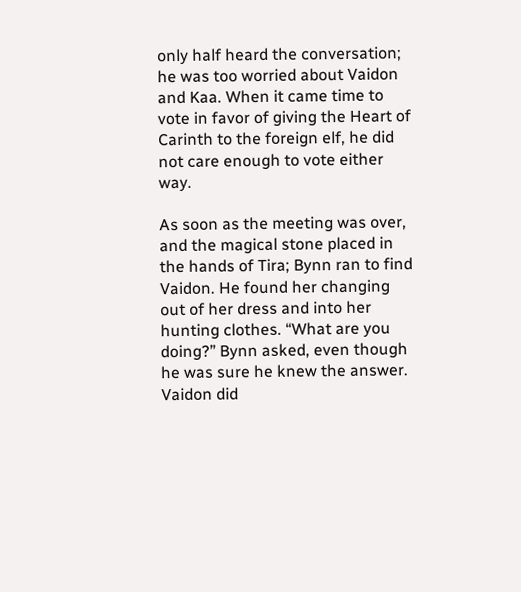only half heard the conversation; he was too worried about Vaidon and Kaa. When it came time to vote in favor of giving the Heart of Carinth to the foreign elf, he did not care enough to vote either way.

As soon as the meeting was over, and the magical stone placed in the hands of Tira; Bynn ran to find Vaidon. He found her changing out of her dress and into her hunting clothes. “What are you doing?” Bynn asked, even though he was sure he knew the answer. Vaidon did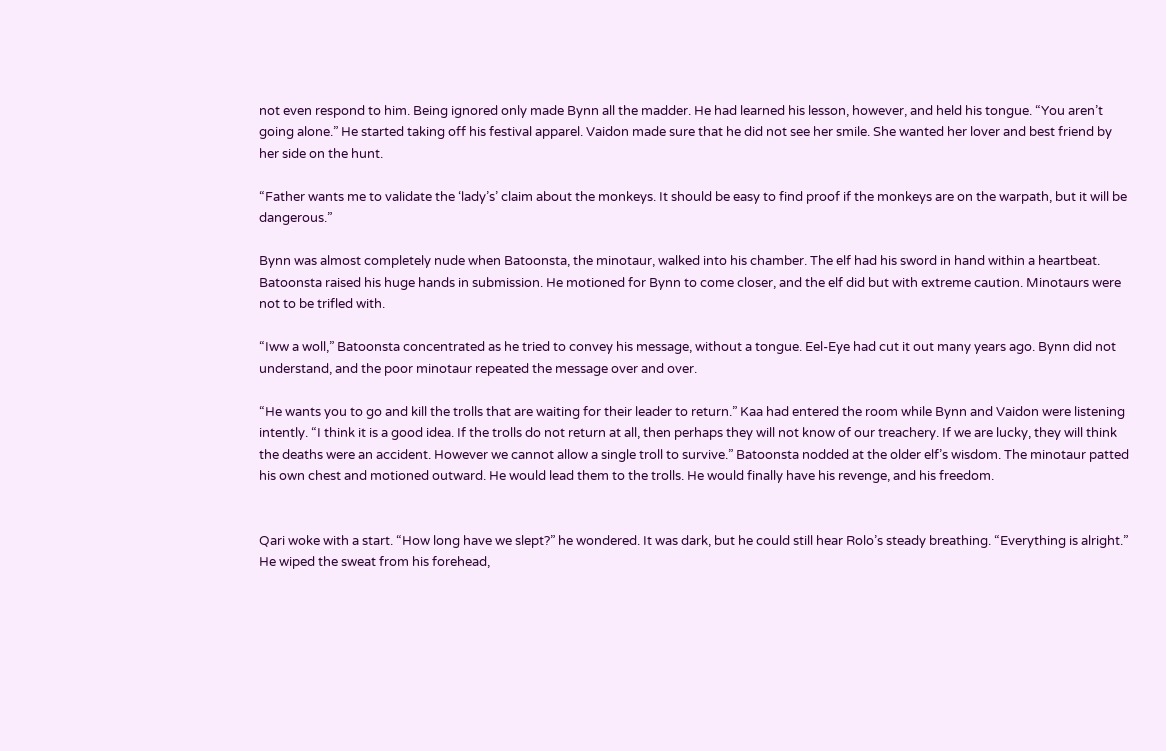not even respond to him. Being ignored only made Bynn all the madder. He had learned his lesson, however, and held his tongue. “You aren’t going alone.” He started taking off his festival apparel. Vaidon made sure that he did not see her smile. She wanted her lover and best friend by her side on the hunt.

“Father wants me to validate the ‘lady’s’ claim about the monkeys. It should be easy to find proof if the monkeys are on the warpath, but it will be dangerous.”

Bynn was almost completely nude when Batoonsta, the minotaur, walked into his chamber. The elf had his sword in hand within a heartbeat. Batoonsta raised his huge hands in submission. He motioned for Bynn to come closer, and the elf did but with extreme caution. Minotaurs were not to be trifled with.

“Iww a woll,” Batoonsta concentrated as he tried to convey his message, without a tongue. Eel-Eye had cut it out many years ago. Bynn did not understand, and the poor minotaur repeated the message over and over.

“He wants you to go and kill the trolls that are waiting for their leader to return.” Kaa had entered the room while Bynn and Vaidon were listening intently. “I think it is a good idea. If the trolls do not return at all, then perhaps they will not know of our treachery. If we are lucky, they will think the deaths were an accident. However we cannot allow a single troll to survive.” Batoonsta nodded at the older elf’s wisdom. The minotaur patted his own chest and motioned outward. He would lead them to the trolls. He would finally have his revenge, and his freedom.


Qari woke with a start. “How long have we slept?” he wondered. It was dark, but he could still hear Rolo’s steady breathing. “Everything is alright.” He wiped the sweat from his forehead,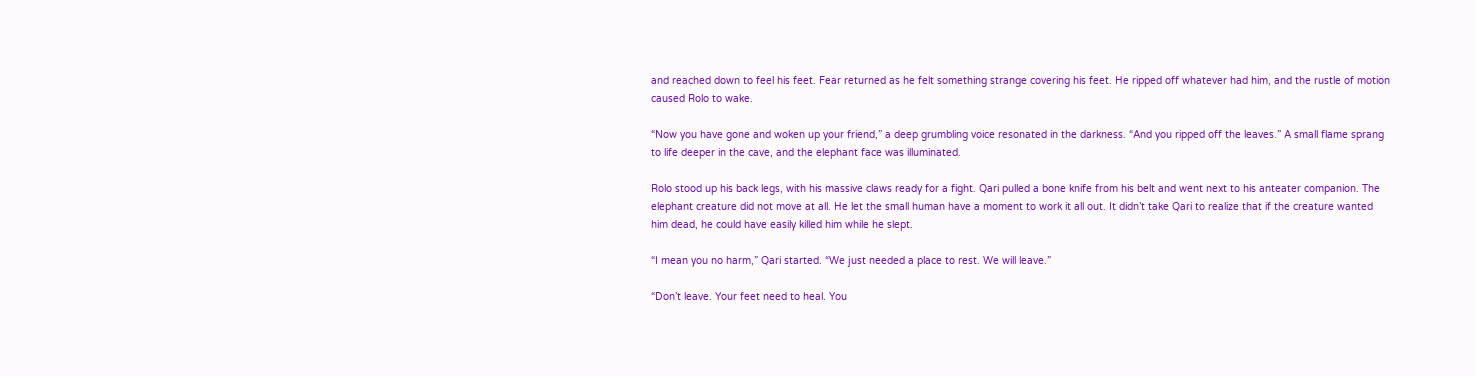and reached down to feel his feet. Fear returned as he felt something strange covering his feet. He ripped off whatever had him, and the rustle of motion caused Rolo to wake.

“Now you have gone and woken up your friend,” a deep grumbling voice resonated in the darkness. “And you ripped off the leaves.” A small flame sprang to life deeper in the cave, and the elephant face was illuminated.

Rolo stood up his back legs, with his massive claws ready for a fight. Qari pulled a bone knife from his belt and went next to his anteater companion. The elephant creature did not move at all. He let the small human have a moment to work it all out. It didn’t take Qari to realize that if the creature wanted him dead, he could have easily killed him while he slept.

“I mean you no harm,” Qari started. “We just needed a place to rest. We will leave.”

“Don’t leave. Your feet need to heal. You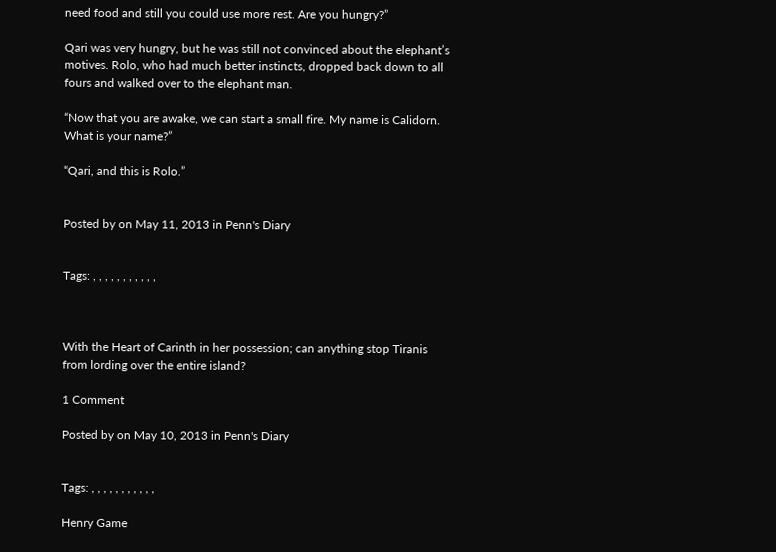need food and still you could use more rest. Are you hungry?”

Qari was very hungry, but he was still not convinced about the elephant’s motives. Rolo, who had much better instincts, dropped back down to all fours and walked over to the elephant man.

“Now that you are awake, we can start a small fire. My name is Calidorn. What is your name?”

“Qari, and this is Rolo.”


Posted by on May 11, 2013 in Penn's Diary


Tags: , , , , , , , , , , ,



With the Heart of Carinth in her possession; can anything stop Tiranis from lording over the entire island?

1 Comment

Posted by on May 10, 2013 in Penn's Diary


Tags: , , , , , , , , , , ,

Henry Game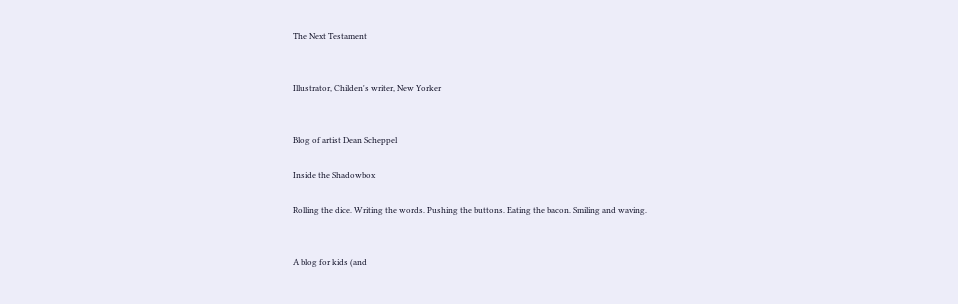The Next Testament


Illustrator, Childen's writer, New Yorker


Blog of artist Dean Scheppel

Inside the Shadowbox

Rolling the dice. Writing the words. Pushing the buttons. Eating the bacon. Smiling and waving.


A blog for kids (and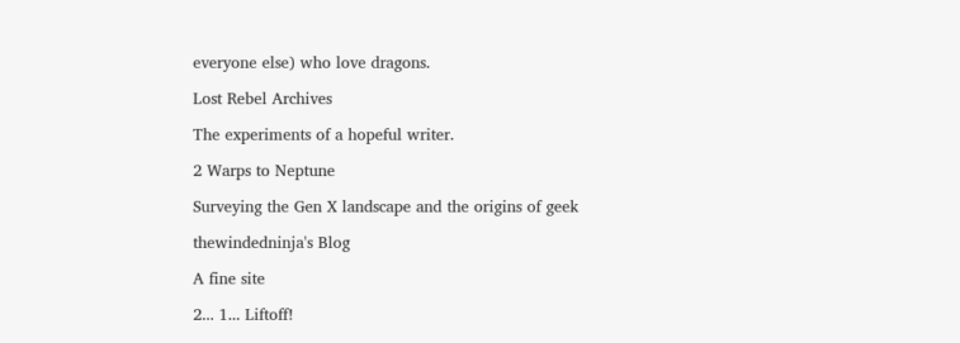everyone else) who love dragons.

Lost Rebel Archives

The experiments of a hopeful writer.

2 Warps to Neptune

Surveying the Gen X landscape and the origins of geek

thewindedninja's Blog

A fine site

2... 1... Liftoff!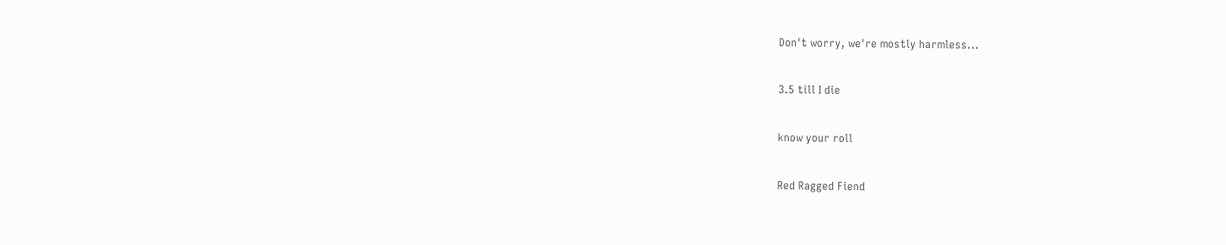Don't worry, we're mostly harmless...

3.5 till I die

know your roll

Red Ragged Fiend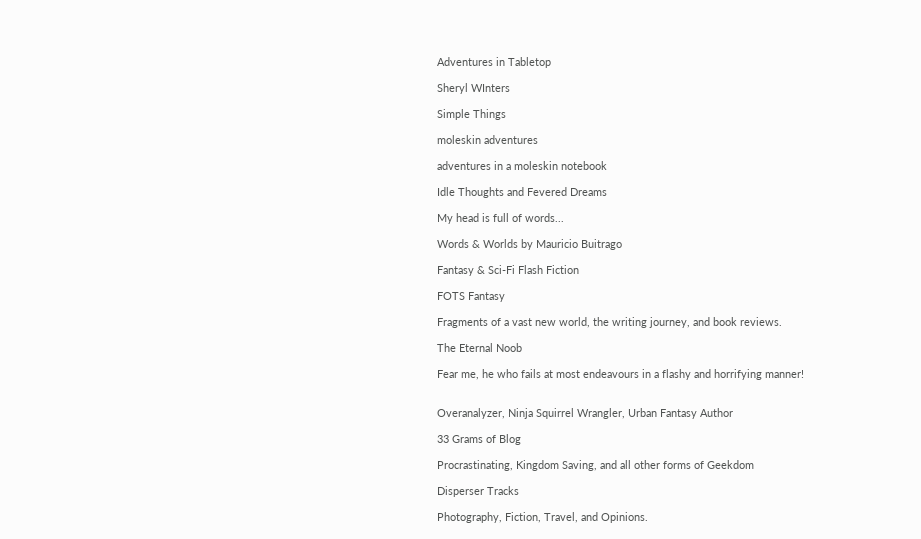Adventures in Tabletop

Sheryl WInters

Simple Things

moleskin adventures

adventures in a moleskin notebook

Idle Thoughts and Fevered Dreams

My head is full of words...

Words & Worlds by Mauricio Buitrago

Fantasy & Sci-Fi Flash Fiction

FOTS Fantasy

Fragments of a vast new world, the writing journey, and book reviews.

The Eternal Noob

Fear me, he who fails at most endeavours in a flashy and horrifying manner!


Overanalyzer, Ninja Squirrel Wrangler, Urban Fantasy Author

33 Grams of Blog

Procrastinating, Kingdom Saving, and all other forms of Geekdom

Disperser Tracks

Photography, Fiction, Travel, and Opinions.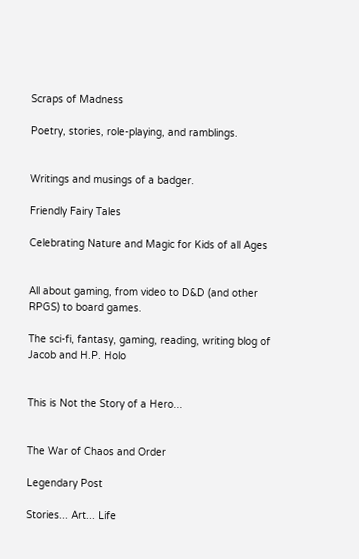Scraps of Madness

Poetry, stories, role-playing, and ramblings.


Writings and musings of a badger.

Friendly Fairy Tales

Celebrating Nature and Magic for Kids of all Ages


All about gaming, from video to D&D (and other RPGS) to board games.

The sci-fi, fantasy, gaming, reading, writing blog of Jacob and H.P. Holo


This is Not the Story of a Hero...


The War of Chaos and Order

Legendary Post

Stories... Art... Life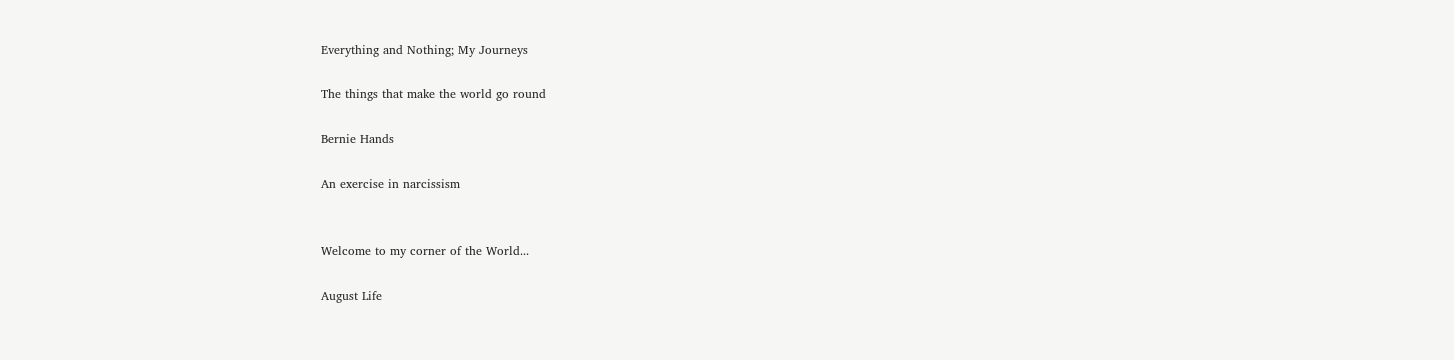Everything and Nothing; My Journeys

The things that make the world go round

Bernie Hands

An exercise in narcissism


Welcome to my corner of the World...

August Life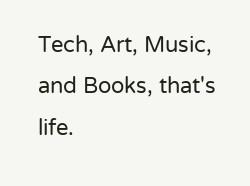Tech, Art, Music, and Books, that's life.